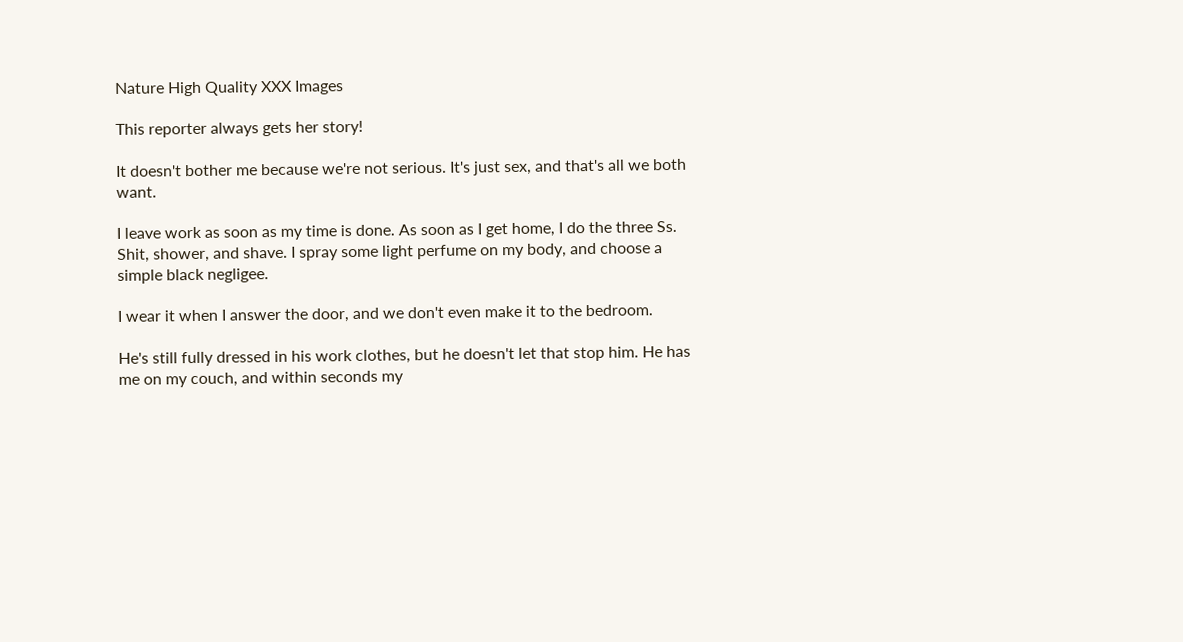Nature High Quality XXX Images

This reporter always gets her story!

It doesn't bother me because we're not serious. It's just sex, and that's all we both want.

I leave work as soon as my time is done. As soon as I get home, I do the three Ss. Shit, shower, and shave. I spray some light perfume on my body, and choose a simple black negligee.

I wear it when I answer the door, and we don't even make it to the bedroom.

He's still fully dressed in his work clothes, but he doesn't let that stop him. He has me on my couch, and within seconds my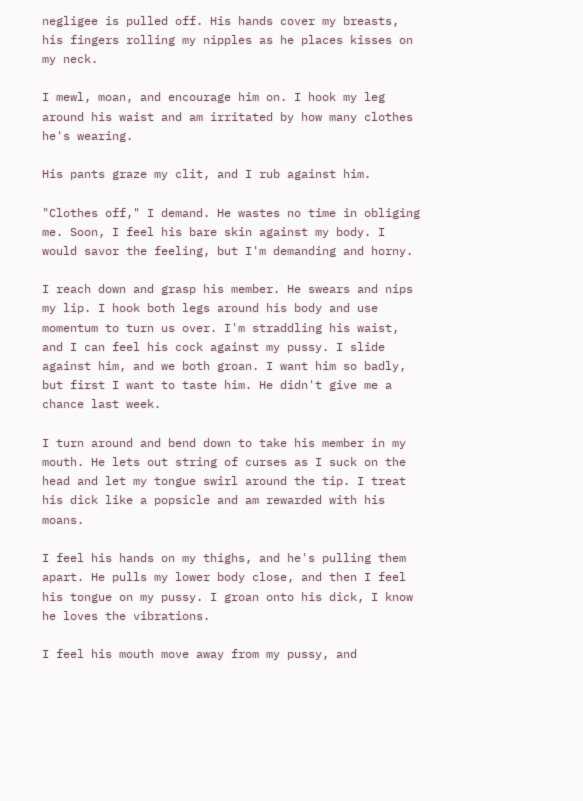negligee is pulled off. His hands cover my breasts, his fingers rolling my nipples as he places kisses on my neck.

I mewl, moan, and encourage him on. I hook my leg around his waist and am irritated by how many clothes he's wearing.

His pants graze my clit, and I rub against him.

"Clothes off," I demand. He wastes no time in obliging me. Soon, I feel his bare skin against my body. I would savor the feeling, but I'm demanding and horny.

I reach down and grasp his member. He swears and nips my lip. I hook both legs around his body and use momentum to turn us over. I'm straddling his waist, and I can feel his cock against my pussy. I slide against him, and we both groan. I want him so badly, but first I want to taste him. He didn't give me a chance last week.

I turn around and bend down to take his member in my mouth. He lets out string of curses as I suck on the head and let my tongue swirl around the tip. I treat his dick like a popsicle and am rewarded with his moans.

I feel his hands on my thighs, and he's pulling them apart. He pulls my lower body close, and then I feel his tongue on my pussy. I groan onto his dick, I know he loves the vibrations.

I feel his mouth move away from my pussy, and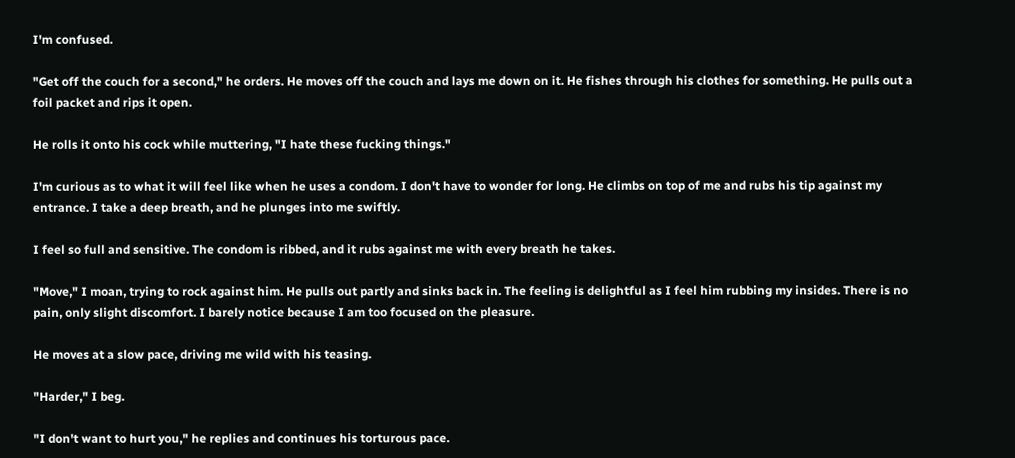I'm confused.

"Get off the couch for a second," he orders. He moves off the couch and lays me down on it. He fishes through his clothes for something. He pulls out a foil packet and rips it open.

He rolls it onto his cock while muttering, "I hate these fucking things."

I'm curious as to what it will feel like when he uses a condom. I don't have to wonder for long. He climbs on top of me and rubs his tip against my entrance. I take a deep breath, and he plunges into me swiftly.

I feel so full and sensitive. The condom is ribbed, and it rubs against me with every breath he takes.

"Move," I moan, trying to rock against him. He pulls out partly and sinks back in. The feeling is delightful as I feel him rubbing my insides. There is no pain, only slight discomfort. I barely notice because I am too focused on the pleasure.

He moves at a slow pace, driving me wild with his teasing.

"Harder," I beg.

"I don't want to hurt you," he replies and continues his torturous pace.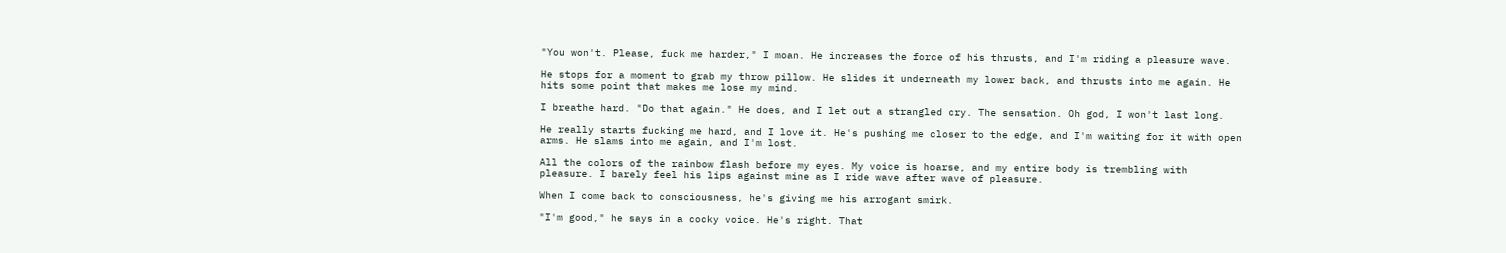"You won't. Please, fuck me harder," I moan. He increases the force of his thrusts, and I'm riding a pleasure wave.

He stops for a moment to grab my throw pillow. He slides it underneath my lower back, and thrusts into me again. He hits some point that makes me lose my mind.

I breathe hard. "Do that again." He does, and I let out a strangled cry. The sensation. Oh god, I won't last long.

He really starts fucking me hard, and I love it. He's pushing me closer to the edge, and I'm waiting for it with open arms. He slams into me again, and I'm lost.

All the colors of the rainbow flash before my eyes. My voice is hoarse, and my entire body is trembling with pleasure. I barely feel his lips against mine as I ride wave after wave of pleasure.

When I come back to consciousness, he's giving me his arrogant smirk.

"I'm good," he says in a cocky voice. He's right. That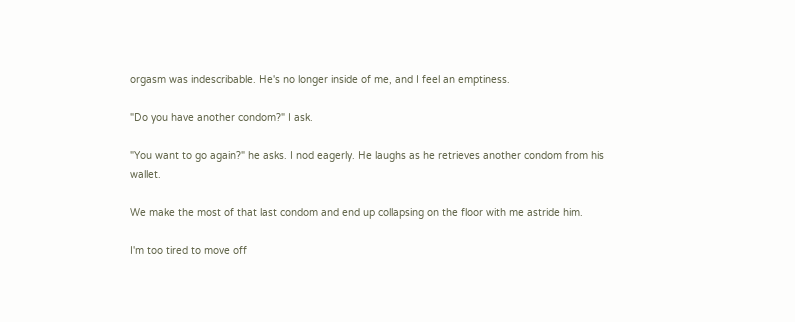orgasm was indescribable. He's no longer inside of me, and I feel an emptiness.

"Do you have another condom?" I ask.

"You want to go again?" he asks. I nod eagerly. He laughs as he retrieves another condom from his wallet.

We make the most of that last condom and end up collapsing on the floor with me astride him.

I'm too tired to move off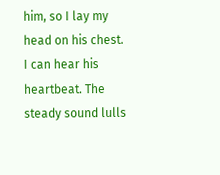him, so I lay my head on his chest. I can hear his heartbeat. The steady sound lulls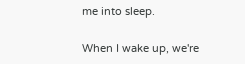me into sleep.

When I wake up, we're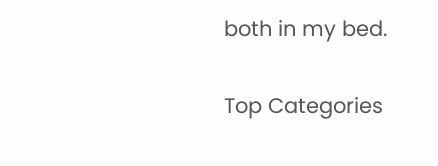both in my bed.

Top Categories